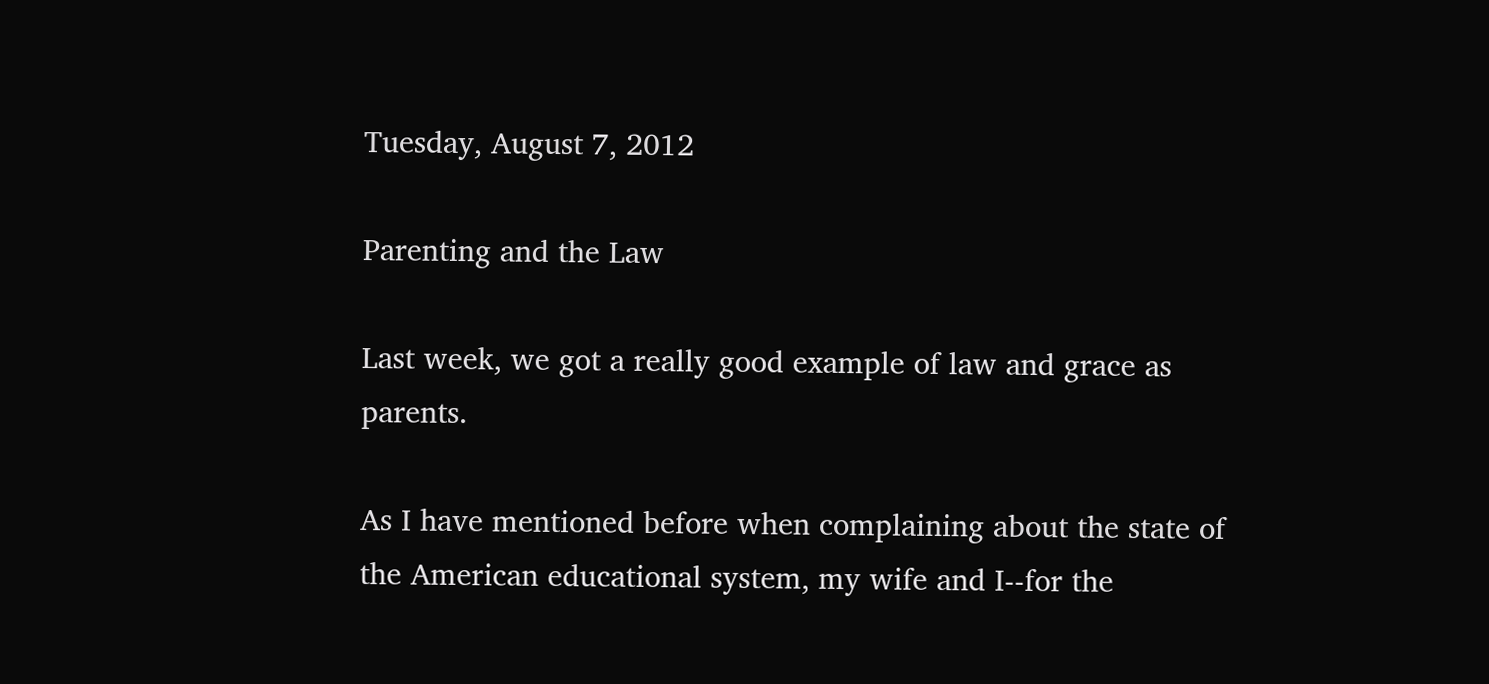Tuesday, August 7, 2012

Parenting and the Law

Last week, we got a really good example of law and grace as parents.

As I have mentioned before when complaining about the state of the American educational system, my wife and I--for the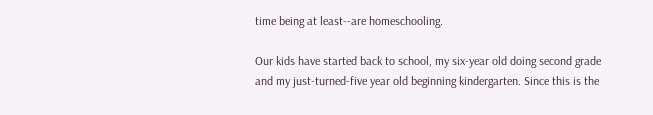time being at least--are homeschooling.

Our kids have started back to school, my six-year old doing second grade and my just-turned-five year old beginning kindergarten. Since this is the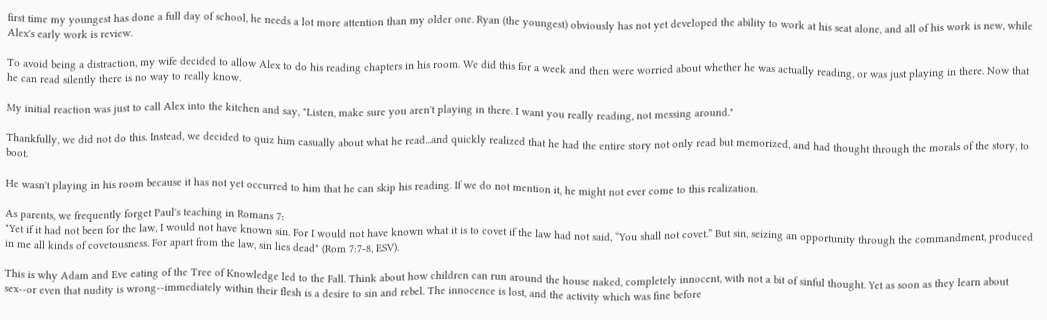first time my youngest has done a full day of school, he needs a lot more attention than my older one. Ryan (the youngest) obviously has not yet developed the ability to work at his seat alone, and all of his work is new, while Alex's early work is review.

To avoid being a distraction, my wife decided to allow Alex to do his reading chapters in his room. We did this for a week and then were worried about whether he was actually reading, or was just playing in there. Now that he can read silently there is no way to really know.

My initial reaction was just to call Alex into the kitchen and say, "Listen, make sure you aren't playing in there. I want you really reading, not messing around."

Thankfully, we did not do this. Instead, we decided to quiz him casually about what he read...and quickly realized that he had the entire story not only read but memorized, and had thought through the morals of the story, to boot.

He wasn't playing in his room because it has not yet occurred to him that he can skip his reading. If we do not mention it, he might not ever come to this realization.

As parents, we frequently forget Paul's teaching in Romans 7:
"Yet if it had not been for the law, I would not have known sin. For I would not have known what it is to covet if the law had not said, “You shall not covet.” But sin, seizing an opportunity through the commandment, produced in me all kinds of covetousness. For apart from the law, sin lies dead" (Rom 7:7-8, ESV).

This is why Adam and Eve eating of the Tree of Knowledge led to the Fall. Think about how children can run around the house naked, completely innocent, with not a bit of sinful thought. Yet as soon as they learn about sex--or even that nudity is wrong--immediately within their flesh is a desire to sin and rebel. The innocence is lost, and the activity which was fine before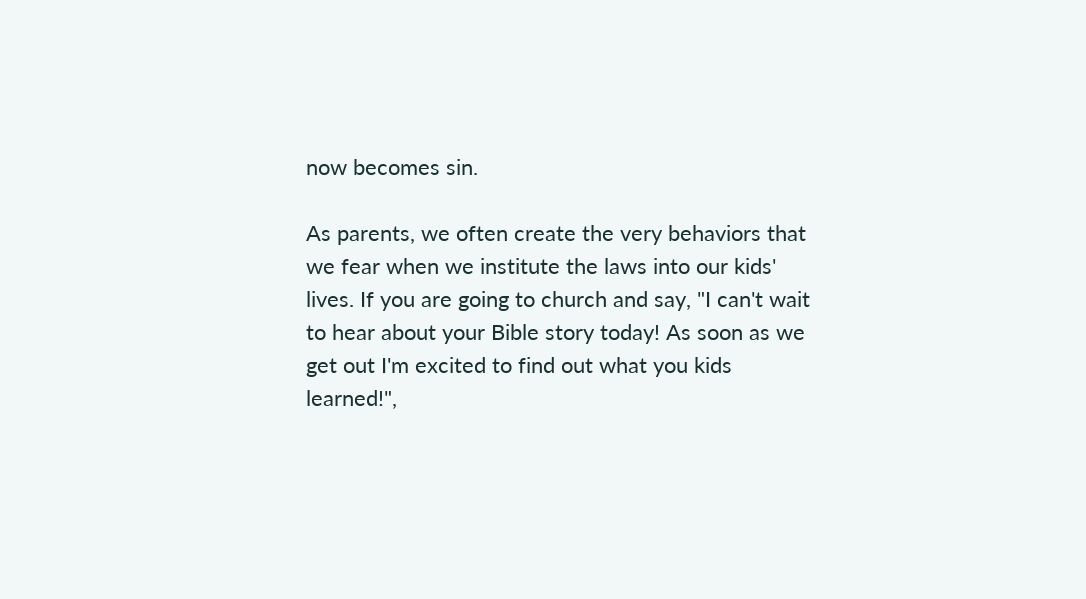now becomes sin.

As parents, we often create the very behaviors that we fear when we institute the laws into our kids' lives. If you are going to church and say, "I can't wait to hear about your Bible story today! As soon as we get out I'm excited to find out what you kids learned!",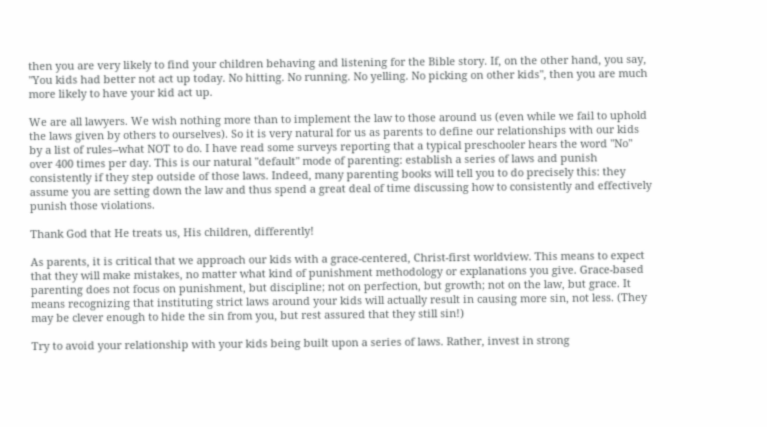then you are very likely to find your children behaving and listening for the Bible story. If, on the other hand, you say, "You kids had better not act up today. No hitting. No running. No yelling. No picking on other kids", then you are much more likely to have your kid act up.

We are all lawyers. We wish nothing more than to implement the law to those around us (even while we fail to uphold the laws given by others to ourselves). So it is very natural for us as parents to define our relationships with our kids by a list of rules--what NOT to do. I have read some surveys reporting that a typical preschooler hears the word "No" over 400 times per day. This is our natural "default" mode of parenting: establish a series of laws and punish consistently if they step outside of those laws. Indeed, many parenting books will tell you to do precisely this: they assume you are setting down the law and thus spend a great deal of time discussing how to consistently and effectively punish those violations.

Thank God that He treats us, His children, differently!

As parents, it is critical that we approach our kids with a grace-centered, Christ-first worldview. This means to expect that they will make mistakes, no matter what kind of punishment methodology or explanations you give. Grace-based parenting does not focus on punishment, but discipline; not on perfection, but growth; not on the law, but grace. It means recognizing that instituting strict laws around your kids will actually result in causing more sin, not less. (They may be clever enough to hide the sin from you, but rest assured that they still sin!)

Try to avoid your relationship with your kids being built upon a series of laws. Rather, invest in strong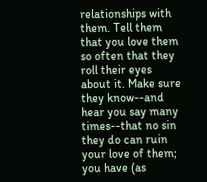relationships with them. Tell them that you love them so often that they roll their eyes about it. Make sure they know--and hear you say many times--that no sin they do can ruin your love of them; you have (as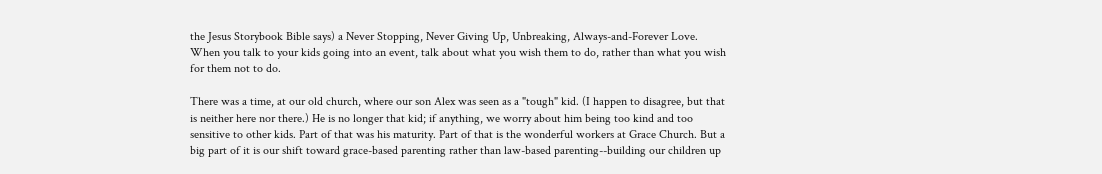the Jesus Storybook Bible says) a Never Stopping, Never Giving Up, Unbreaking, Always-and-Forever Love. When you talk to your kids going into an event, talk about what you wish them to do, rather than what you wish for them not to do.

There was a time, at our old church, where our son Alex was seen as a "tough" kid. (I happen to disagree, but that is neither here nor there.) He is no longer that kid; if anything, we worry about him being too kind and too sensitive to other kids. Part of that was his maturity. Part of that is the wonderful workers at Grace Church. But a big part of it is our shift toward grace-based parenting rather than law-based parenting--building our children up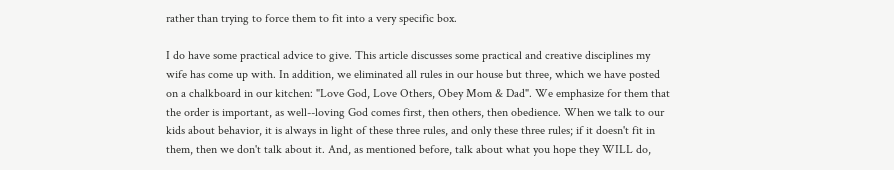rather than trying to force them to fit into a very specific box.

I do have some practical advice to give. This article discusses some practical and creative disciplines my wife has come up with. In addition, we eliminated all rules in our house but three, which we have posted on a chalkboard in our kitchen: "Love God, Love Others, Obey Mom & Dad". We emphasize for them that the order is important, as well--loving God comes first, then others, then obedience. When we talk to our kids about behavior, it is always in light of these three rules, and only these three rules; if it doesn't fit in them, then we don't talk about it. And, as mentioned before, talk about what you hope they WILL do,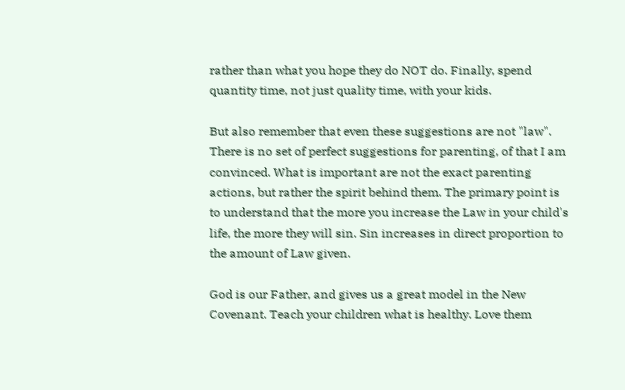rather than what you hope they do NOT do. Finally, spend quantity time, not just quality time, with your kids.

But also remember that even these suggestions are not "law". There is no set of perfect suggestions for parenting, of that I am convinced. What is important are not the exact parenting actions, but rather the spirit behind them. The primary point is to understand that the more you increase the Law in your child's life, the more they will sin. Sin increases in direct proportion to the amount of Law given.

God is our Father, and gives us a great model in the New Covenant. Teach your children what is healthy. Love them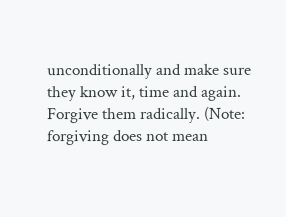unconditionally and make sure they know it, time and again. Forgive them radically. (Note: forgiving does not mean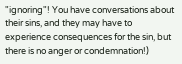"ignoring"! You have conversations about their sins, and they may have to experience consequences for the sin, but there is no anger or condemnation!)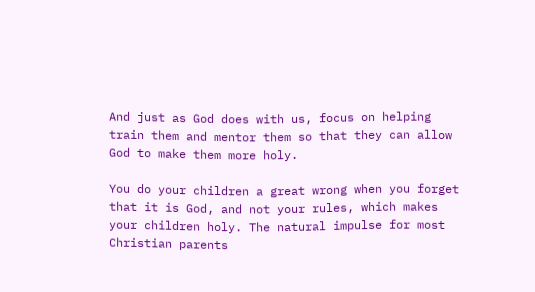And just as God does with us, focus on helping train them and mentor them so that they can allow God to make them more holy.

You do your children a great wrong when you forget that it is God, and not your rules, which makes your children holy. The natural impulse for most Christian parents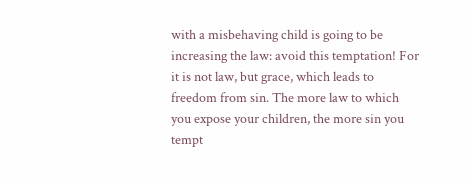with a misbehaving child is going to be increasing the law: avoid this temptation! For it is not law, but grace, which leads to freedom from sin. The more law to which you expose your children, the more sin you tempt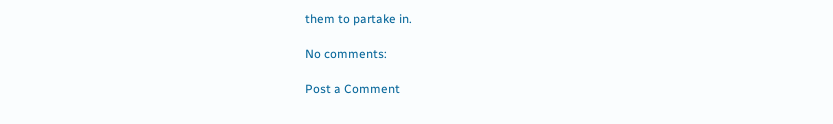them to partake in.

No comments:

Post a Comment